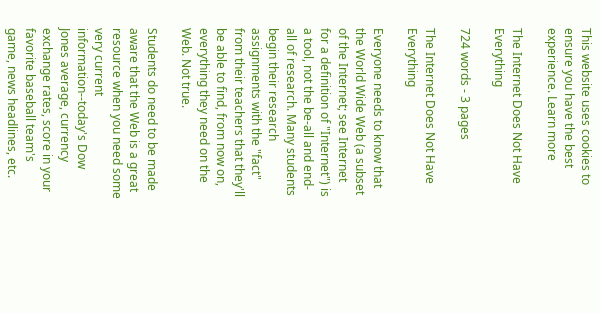This website uses cookies to ensure you have the best experience. Learn more

The Internet Does Not Have Everything

724 words - 3 pages

The Internet Does Not Have Everything

Everyone needs to know that the World Wide Web (a subset of the Internet; see Internet for a definition of "Internet") is a tool, not the be-all and end-all of research. Many students begin their research assignments with the "fact" from their teachers that they'll be able to find, from now on, everything they need on the Web. Not true.

Students do need to be made aware that the Web is a great resource when you need some very current information--today's Dow Jones average, currency exchange rates, score in your favorite baseball team's game, news headlines, etc.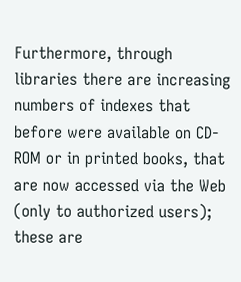Furthermore, through libraries there are increasing numbers of indexes that before were available on CD-ROM or in printed books, that are now accessed via the Web (only to authorized users); these are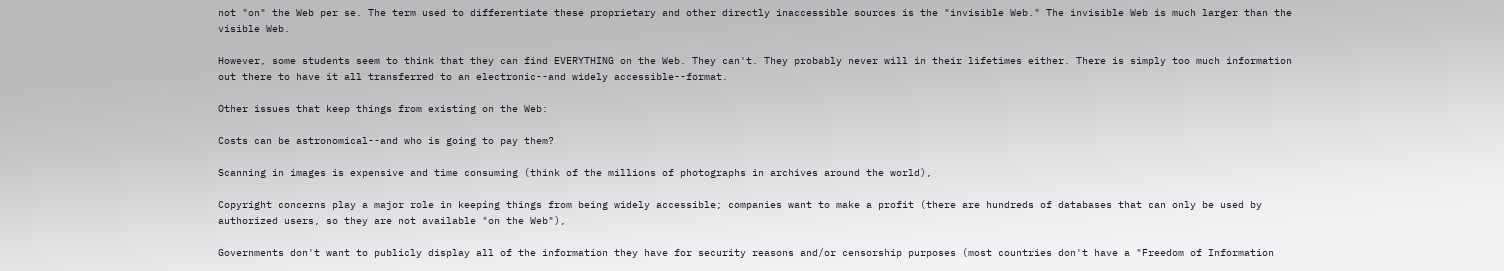not "on" the Web per se. The term used to differentiate these proprietary and other directly inaccessible sources is the "invisible Web." The invisible Web is much larger than the visible Web.

However, some students seem to think that they can find EVERYTHING on the Web. They can't. They probably never will in their lifetimes either. There is simply too much information out there to have it all transferred to an electronic--and widely accessible--format.

Other issues that keep things from existing on the Web:

Costs can be astronomical--and who is going to pay them?

Scanning in images is expensive and time consuming (think of the millions of photographs in archives around the world),

Copyright concerns play a major role in keeping things from being widely accessible; companies want to make a profit (there are hundreds of databases that can only be used by authorized users, so they are not available "on the Web"),

Governments don't want to publicly display all of the information they have for security reasons and/or censorship purposes (most countries don't have a "Freedom of Information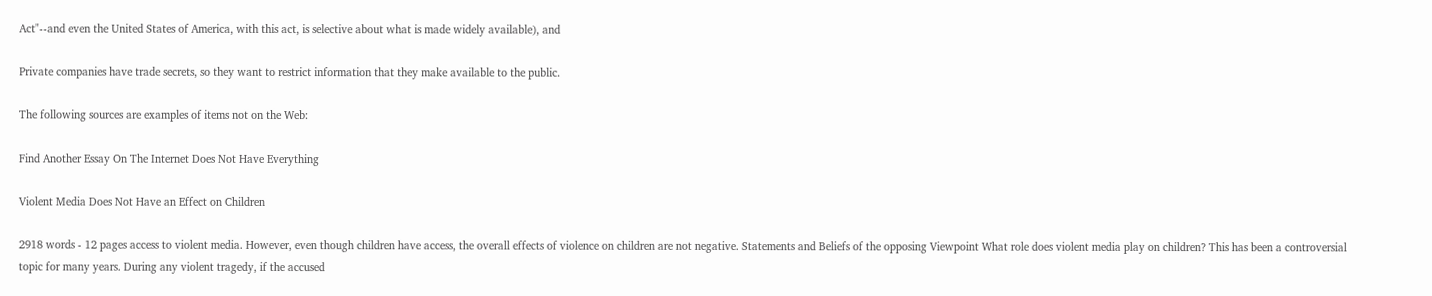Act"--and even the United States of America, with this act, is selective about what is made widely available), and

Private companies have trade secrets, so they want to restrict information that they make available to the public.

The following sources are examples of items not on the Web:

Find Another Essay On The Internet Does Not Have Everything

Violent Media Does Not Have an Effect on Children

2918 words - 12 pages access to violent media. However, even though children have access, the overall effects of violence on children are not negative. Statements and Beliefs of the opposing Viewpoint What role does violent media play on children? This has been a controversial topic for many years. During any violent tragedy, if the accused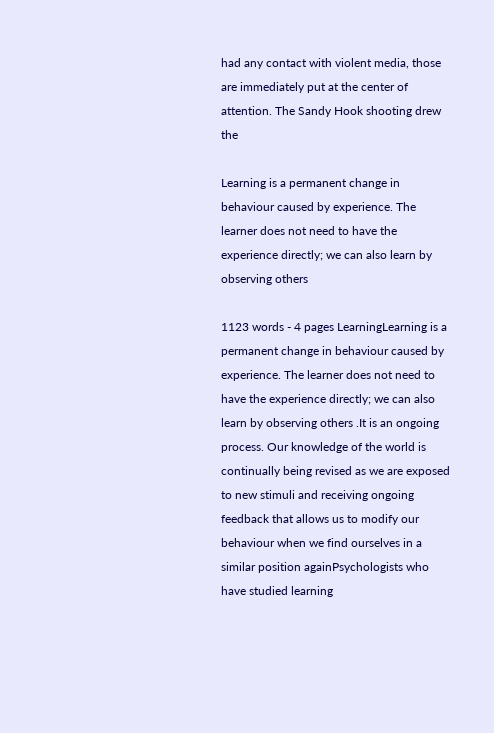had any contact with violent media, those are immediately put at the center of attention. The Sandy Hook shooting drew the

Learning is a permanent change in behaviour caused by experience. The learner does not need to have the experience directly; we can also learn by observing others

1123 words - 4 pages LearningLearning is a permanent change in behaviour caused by experience. The learner does not need to have the experience directly; we can also learn by observing others .It is an ongoing process. Our knowledge of the world is continually being revised as we are exposed to new stimuli and receiving ongoing feedback that allows us to modify our behaviour when we find ourselves in a similar position againPsychologists who have studied learning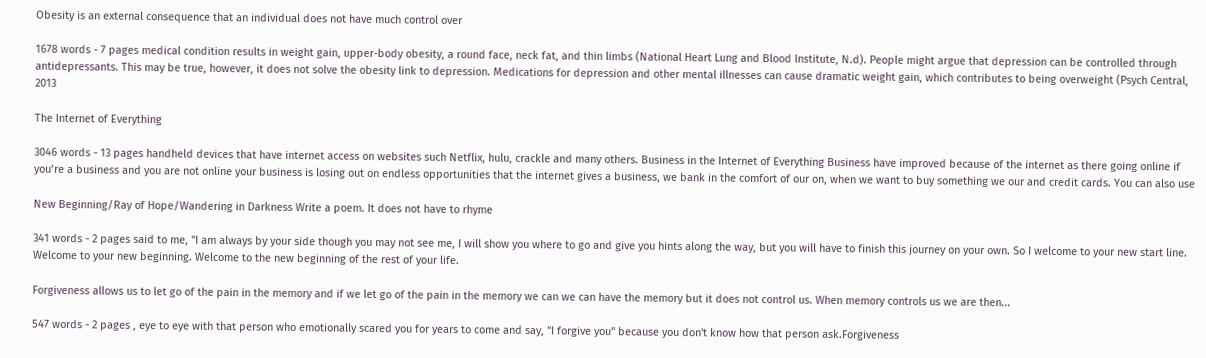Obesity is an external consequence that an individual does not have much control over

1678 words - 7 pages medical condition results in weight gain, upper-body obesity, a round face, neck fat, and thin limbs (National Heart Lung and Blood Institute, N.d). People might argue that depression can be controlled through antidepressants. This may be true, however, it does not solve the obesity link to depression. Medications for depression and other mental illnesses can cause dramatic weight gain, which contributes to being overweight (Psych Central, 2013

The Internet of Everything

3046 words - 13 pages handheld devices that have internet access on websites such Netflix, hulu, crackle and many others. Business in the Internet of Everything Business have improved because of the internet as there going online if you’re a business and you are not online your business is losing out on endless opportunities that the internet gives a business, we bank in the comfort of our on, when we want to buy something we our and credit cards. You can also use

New Beginning/Ray of Hope/Wandering in Darkness Write a poem. It does not have to rhyme

341 words - 2 pages said to me, "I am always by your side though you may not see me, I will show you where to go and give you hints along the way, but you will have to finish this journey on your own. So I welcome to your new start line. Welcome to your new beginning. Welcome to the new beginning of the rest of your life.

Forgiveness allows us to let go of the pain in the memory and if we let go of the pain in the memory we can we can have the memory but it does not control us. When memory controls us we are then...

547 words - 2 pages , eye to eye with that person who emotionally scared you for years to come and say, "I forgive you" because you don't know how that person ask.Forgiveness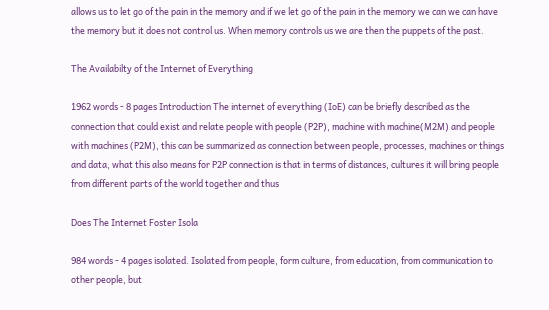allows us to let go of the pain in the memory and if we let go of the pain in the memory we can we can have the memory but it does not control us. When memory controls us we are then the puppets of the past.

The Availabilty of the Internet of Everything

1962 words - 8 pages Introduction The internet of everything (IoE) can be briefly described as the connection that could exist and relate people with people (P2P), machine with machine(M2M) and people with machines (P2M), this can be summarized as connection between people, processes, machines or things and data, what this also means for P2P connection is that in terms of distances, cultures it will bring people from different parts of the world together and thus

Does The Internet Foster Isola

984 words - 4 pages isolated. Isolated from people, form culture, from education, from communication to other people, but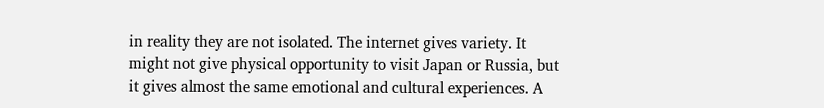in reality they are not isolated. The internet gives variety. It might not give physical opportunity to visit Japan or Russia, but it gives almost the same emotional and cultural experiences. A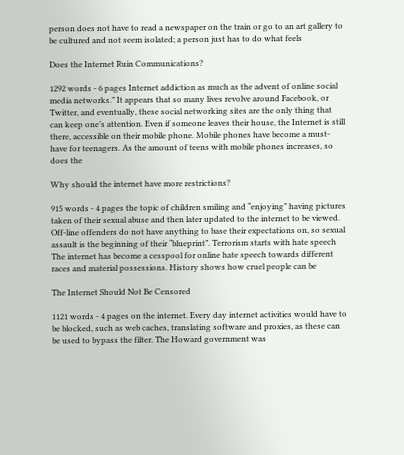person does not have to read a newspaper on the train or go to an art gallery to be cultured and not seem isolated; a person just has to do what feels

Does the Internet Ruin Communications?

1292 words - 6 pages Internet addiction as much as the advent of online social media networks.” It appears that so many lives revolve around Facebook, or Twitter, and eventually, these social networking sites are the only thing that can keep one’s attention. Even if someone leaves their house, the Internet is still there, accessible on their mobile phone. Mobile phones have become a must-have for teenagers. As the amount of teens with mobile phones increases, so does the

Why should the internet have more restrictions?

915 words - 4 pages the topic of children smiling and “enjoying” having pictures taken of their sexual abuse and then later updated to the internet to be viewed. Off-line offenders do not have anything to base their expectations on, so sexual assault is the beginning of their “blueprint”. Terrorism starts with hate speech The internet has become a cesspool for online hate speech towards different races and material possessions. History shows how cruel people can be

The Internet Should Not Be Censored

1121 words - 4 pages on the internet. Every day internet activities would have to be blocked, such as web caches, translating software and proxies, as these can be used to bypass the filter. The Howard government was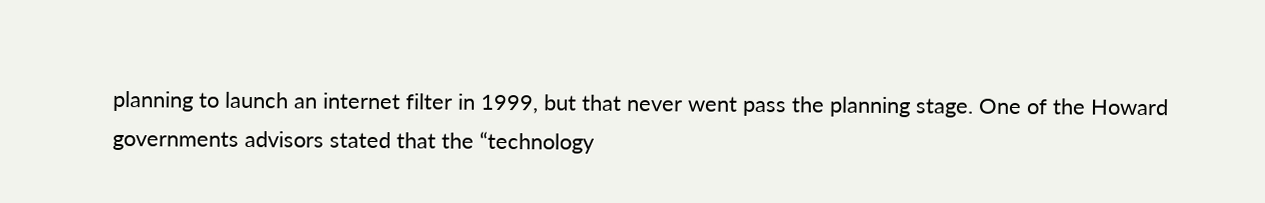planning to launch an internet filter in 1999, but that never went pass the planning stage. One of the Howard governments advisors stated that the “technology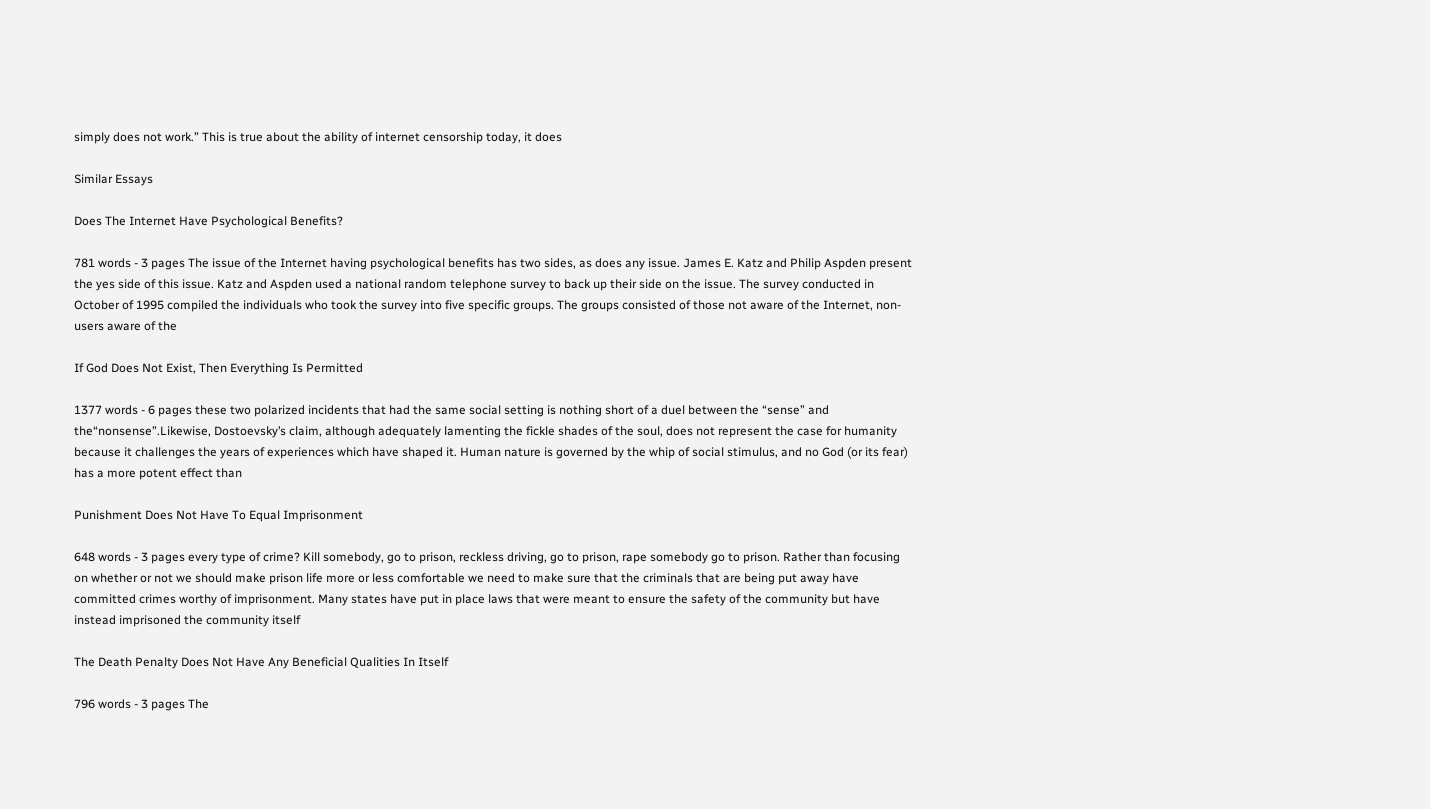simply does not work.” This is true about the ability of internet censorship today, it does

Similar Essays

Does The Internet Have Psychological Benefits?

781 words - 3 pages The issue of the Internet having psychological benefits has two sides, as does any issue. James E. Katz and Philip Aspden present the yes side of this issue. Katz and Aspden used a national random telephone survey to back up their side on the issue. The survey conducted in October of 1995 compiled the individuals who took the survey into five specific groups. The groups consisted of those not aware of the Internet, non-users aware of the

If God Does Not Exist, Then Everything Is Permitted

1377 words - 6 pages these two polarized incidents that had the same social setting is nothing short of a duel between the “sense” and the“nonsense”.Likewise, Dostoevsky’s claim, although adequately lamenting the fickle shades of the soul, does not represent the case for humanity because it challenges the years of experiences which have shaped it. Human nature is governed by the whip of social stimulus, and no God (or its fear) has a more potent effect than

Punishment Does Not Have To Equal Imprisonment

648 words - 3 pages every type of crime? Kill somebody, go to prison, reckless driving, go to prison, rape somebody go to prison. Rather than focusing on whether or not we should make prison life more or less comfortable we need to make sure that the criminals that are being put away have committed crimes worthy of imprisonment. Many states have put in place laws that were meant to ensure the safety of the community but have instead imprisoned the community itself

The Death Penalty Does Not Have Any Beneficial Qualities In Itself

796 words - 3 pages The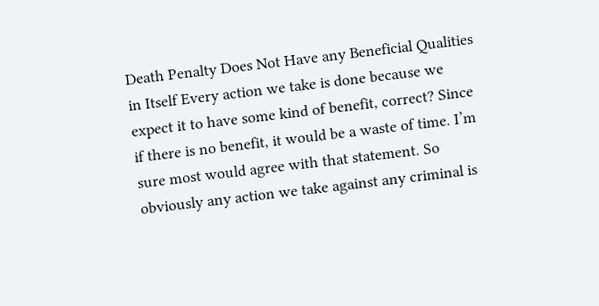Death Penalty Does Not Have any Beneficial Qualities in Itself Every action we take is done because we expect it to have some kind of benefit, correct? Since if there is no benefit, it would be a waste of time. I’m sure most would agree with that statement. So obviously any action we take against any criminal is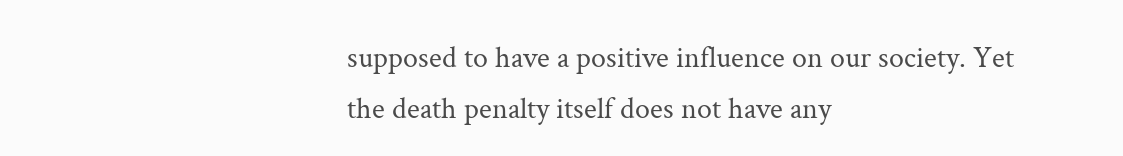supposed to have a positive influence on our society. Yet the death penalty itself does not have any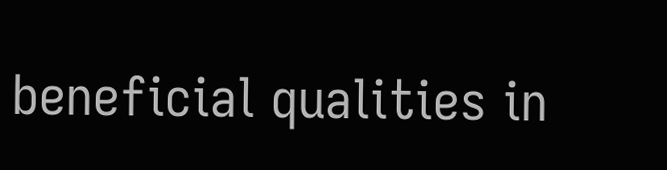beneficial qualities in